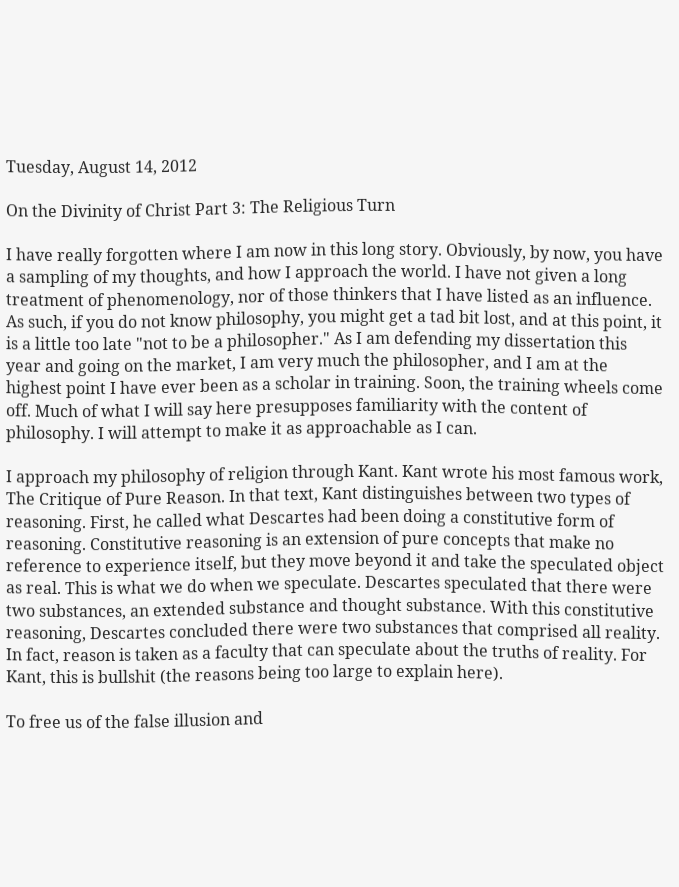Tuesday, August 14, 2012

On the Divinity of Christ Part 3: The Religious Turn

I have really forgotten where I am now in this long story. Obviously, by now, you have a sampling of my thoughts, and how I approach the world. I have not given a long treatment of phenomenology, nor of those thinkers that I have listed as an influence. As such, if you do not know philosophy, you might get a tad bit lost, and at this point, it is a little too late "not to be a philosopher." As I am defending my dissertation this year and going on the market, I am very much the philosopher, and I am at the highest point I have ever been as a scholar in training. Soon, the training wheels come off. Much of what I will say here presupposes familiarity with the content of philosophy. I will attempt to make it as approachable as I can.

I approach my philosophy of religion through Kant. Kant wrote his most famous work, The Critique of Pure Reason. In that text, Kant distinguishes between two types of reasoning. First, he called what Descartes had been doing a constitutive form of reasoning. Constitutive reasoning is an extension of pure concepts that make no reference to experience itself, but they move beyond it and take the speculated object as real. This is what we do when we speculate. Descartes speculated that there were two substances, an extended substance and thought substance. With this constitutive reasoning, Descartes concluded there were two substances that comprised all reality. In fact, reason is taken as a faculty that can speculate about the truths of reality. For Kant, this is bullshit (the reasons being too large to explain here).

To free us of the false illusion and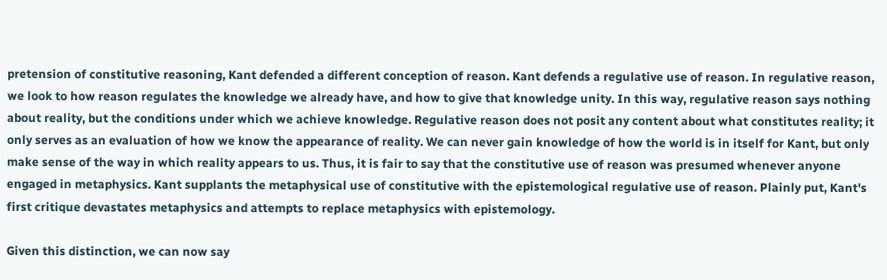pretension of constitutive reasoning, Kant defended a different conception of reason. Kant defends a regulative use of reason. In regulative reason, we look to how reason regulates the knowledge we already have, and how to give that knowledge unity. In this way, regulative reason says nothing about reality, but the conditions under which we achieve knowledge. Regulative reason does not posit any content about what constitutes reality; it only serves as an evaluation of how we know the appearance of reality. We can never gain knowledge of how the world is in itself for Kant, but only make sense of the way in which reality appears to us. Thus, it is fair to say that the constitutive use of reason was presumed whenever anyone engaged in metaphysics. Kant supplants the metaphysical use of constitutive with the epistemological regulative use of reason. Plainly put, Kant's first critique devastates metaphysics and attempts to replace metaphysics with epistemology.

Given this distinction, we can now say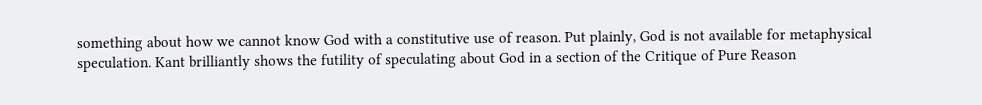something about how we cannot know God with a constitutive use of reason. Put plainly, God is not available for metaphysical speculation. Kant brilliantly shows the futility of speculating about God in a section of the Critique of Pure Reason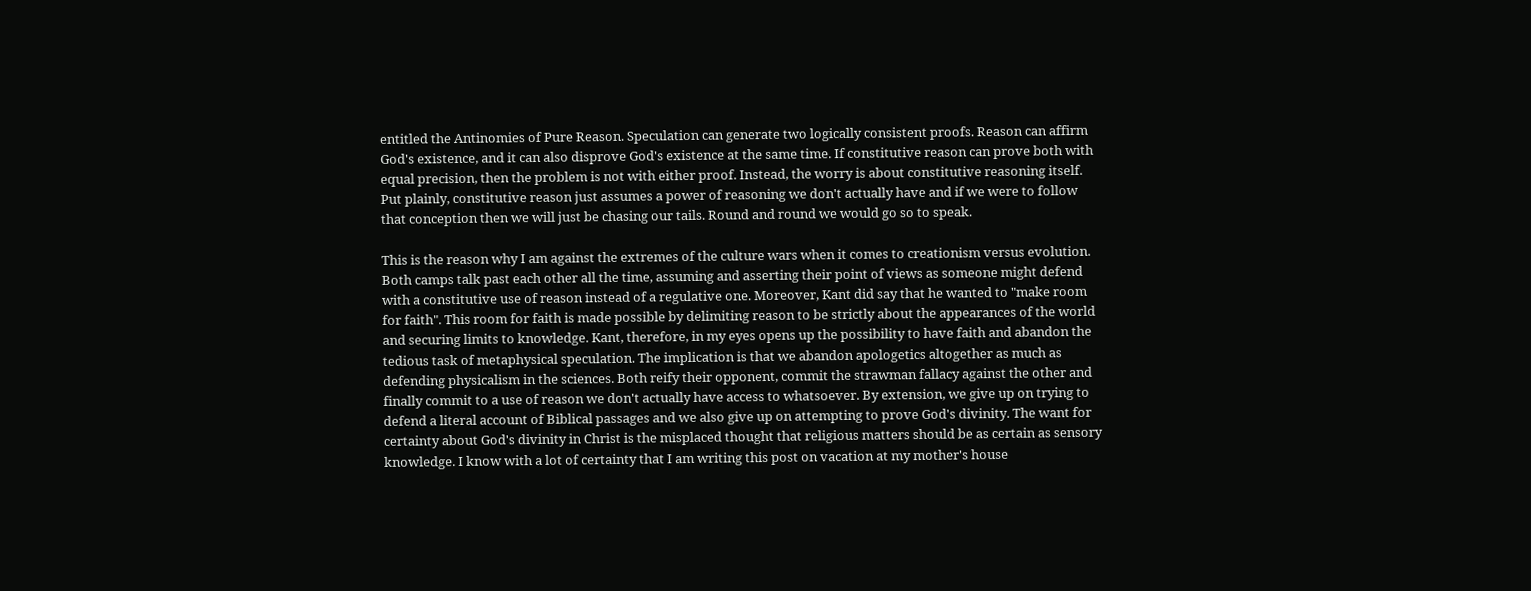entitled the Antinomies of Pure Reason. Speculation can generate two logically consistent proofs. Reason can affirm God's existence, and it can also disprove God's existence at the same time. If constitutive reason can prove both with equal precision, then the problem is not with either proof. Instead, the worry is about constitutive reasoning itself. Put plainly, constitutive reason just assumes a power of reasoning we don't actually have and if we were to follow that conception then we will just be chasing our tails. Round and round we would go so to speak.

This is the reason why I am against the extremes of the culture wars when it comes to creationism versus evolution. Both camps talk past each other all the time, assuming and asserting their point of views as someone might defend with a constitutive use of reason instead of a regulative one. Moreover, Kant did say that he wanted to "make room for faith". This room for faith is made possible by delimiting reason to be strictly about the appearances of the world and securing limits to knowledge. Kant, therefore, in my eyes opens up the possibility to have faith and abandon the tedious task of metaphysical speculation. The implication is that we abandon apologetics altogether as much as defending physicalism in the sciences. Both reify their opponent, commit the strawman fallacy against the other and finally commit to a use of reason we don't actually have access to whatsoever. By extension, we give up on trying to defend a literal account of Biblical passages and we also give up on attempting to prove God's divinity. The want for certainty about God's divinity in Christ is the misplaced thought that religious matters should be as certain as sensory knowledge. I know with a lot of certainty that I am writing this post on vacation at my mother's house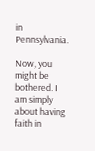in Pennsylvania.

Now, you might be bothered. I am simply about having faith in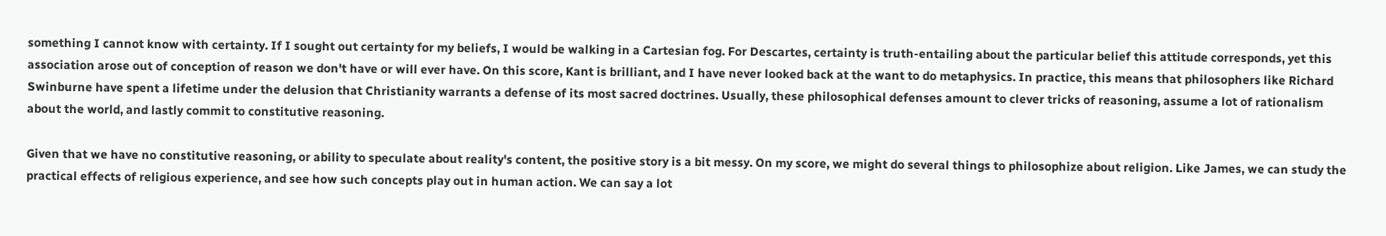something I cannot know with certainty. If I sought out certainty for my beliefs, I would be walking in a Cartesian fog. For Descartes, certainty is truth-entailing about the particular belief this attitude corresponds, yet this association arose out of conception of reason we don't have or will ever have. On this score, Kant is brilliant, and I have never looked back at the want to do metaphysics. In practice, this means that philosophers like Richard Swinburne have spent a lifetime under the delusion that Christianity warrants a defense of its most sacred doctrines. Usually, these philosophical defenses amount to clever tricks of reasoning, assume a lot of rationalism about the world, and lastly commit to constitutive reasoning.

Given that we have no constitutive reasoning, or ability to speculate about reality's content, the positive story is a bit messy. On my score, we might do several things to philosophize about religion. Like James, we can study the practical effects of religious experience, and see how such concepts play out in human action. We can say a lot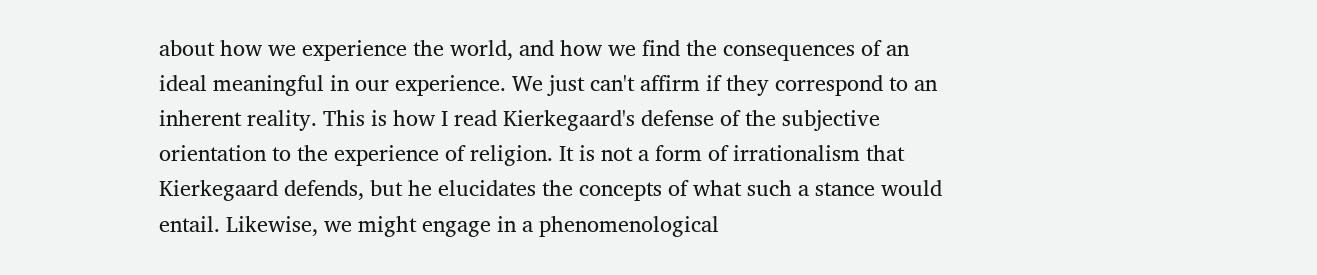about how we experience the world, and how we find the consequences of an ideal meaningful in our experience. We just can't affirm if they correspond to an inherent reality. This is how I read Kierkegaard's defense of the subjective orientation to the experience of religion. It is not a form of irrationalism that Kierkegaard defends, but he elucidates the concepts of what such a stance would entail. Likewise, we might engage in a phenomenological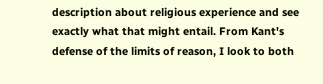description about religious experience and see exactly what that might entail. From Kant's defense of the limits of reason, I look to both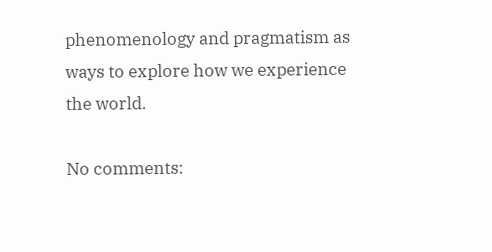phenomenology and pragmatism as ways to explore how we experience the world.

No comments: